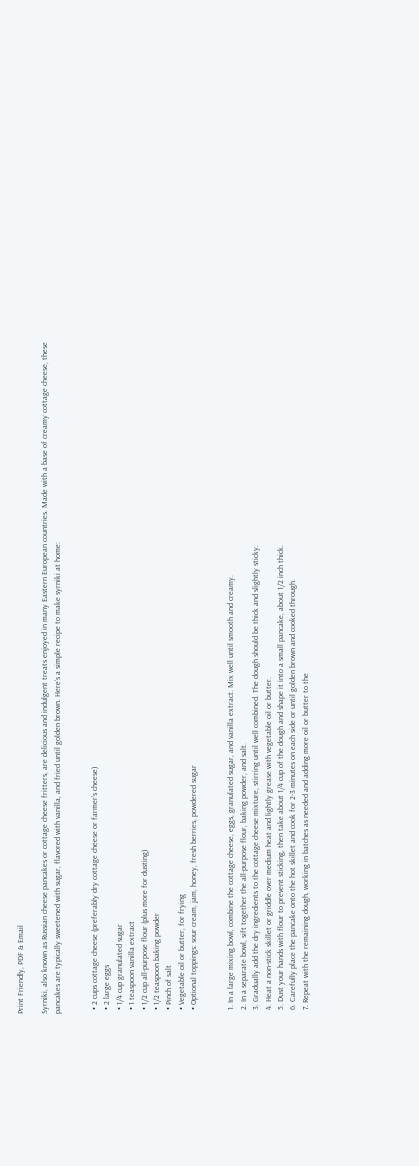Print Friendly, PDF & Email

Syrniki, also known as Russian cheese pancakes or cottage cheese fritters, are delicious and indulgent treats enjoyed in many Eastern European countries. Made with a base of creamy cottage cheese, these pancakes are typically sweetened with sugar, flavored with vanilla, and fried until golden brown. Here’s a simple recipe to make syrniki at home:


  • 2 cups cottage cheese (preferably dry cottage cheese or farmer’s cheese)
  • 2 large eggs
  • 1/4 cup granulated sugar
  • 1 teaspoon vanilla extract
  • 1/2 cup all-purpose flour (plus more for dusting)
  • 1/2 teaspoon baking powder
  • Pinch of salt
  • Vegetable oil or butter, for frying
  • Optional toppings: sour cream, jam, honey, fresh berries, powdered sugar


  1. In a large mixing bowl, combine the cottage cheese, eggs, granulated sugar, and vanilla extract. Mix well until smooth and creamy.
  2. In a separate bowl, sift together the all-purpose flour, baking powder, and salt.
  3. Gradually add the dry ingredients to the cottage cheese mixture, stirring until well combined. The dough should be thick and slightly sticky.
  4. Heat a non-stick skillet or griddle over medium heat and lightly grease with vegetable oil or butter.
  5. Dust your hands with flour to prevent sticking, then take about 1/4 cup of the dough and shape it into a small pancake, about 1/2 inch thick.
  6. Carefully place the pancake onto the hot skillet and cook for 2-3 minutes on each side or until golden brown and cooked through.
  7. Repeat with the remaining dough, working in batches as needed and adding more oil or butter to the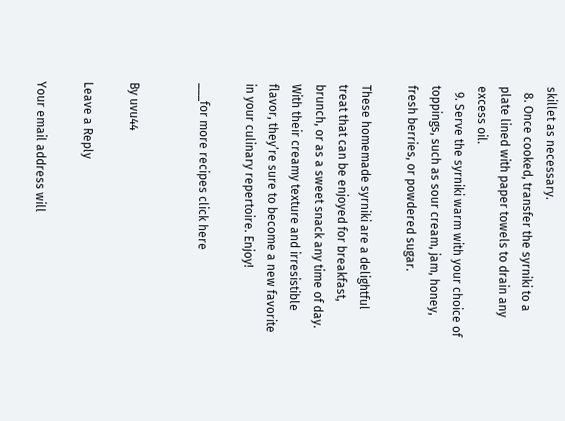skillet as necessary.
  8. Once cooked, transfer the syrniki to a plate lined with paper towels to drain any excess oil.
  9. Serve the syrniki warm with your choice of toppings, such as sour cream, jam, honey, fresh berries, or powdered sugar.

These homemade syrniki are a delightful treat that can be enjoyed for breakfast, brunch, or as a sweet snack any time of day. With their creamy texture and irresistible flavor, they’re sure to become a new favorite in your culinary repertoire. Enjoy!

___for more recipes click here


By uvu44

Leave a Reply

Your email address will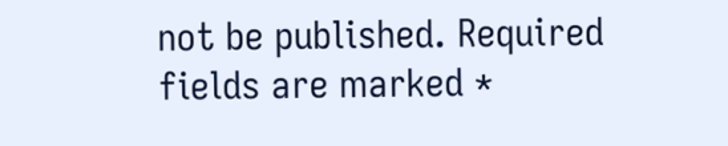not be published. Required fields are marked *